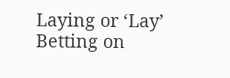Laying or ‘Lay’ Betting on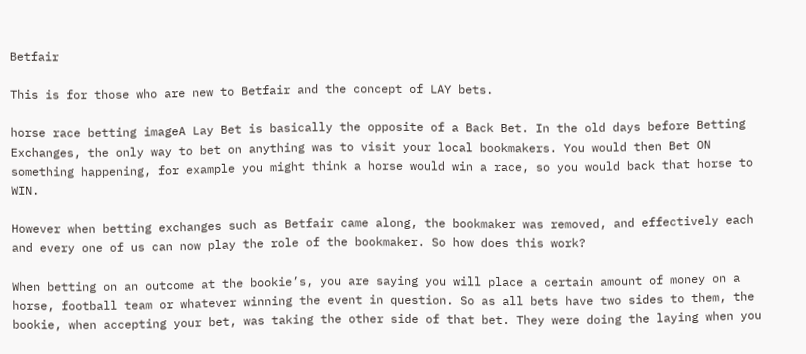Betfair

This is for those who are new to Betfair and the concept of LAY bets.

horse race betting imageA Lay Bet is basically the opposite of a Back Bet. In the old days before Betting Exchanges, the only way to bet on anything was to visit your local bookmakers. You would then Bet ON something happening, for example you might think a horse would win a race, so you would back that horse to WIN.

However when betting exchanges such as Betfair came along, the bookmaker was removed, and effectively each and every one of us can now play the role of the bookmaker. So how does this work?

When betting on an outcome at the bookie’s, you are saying you will place a certain amount of money on a horse, football team or whatever winning the event in question. So as all bets have two sides to them, the bookie, when accepting your bet, was taking the other side of that bet. They were doing the laying when you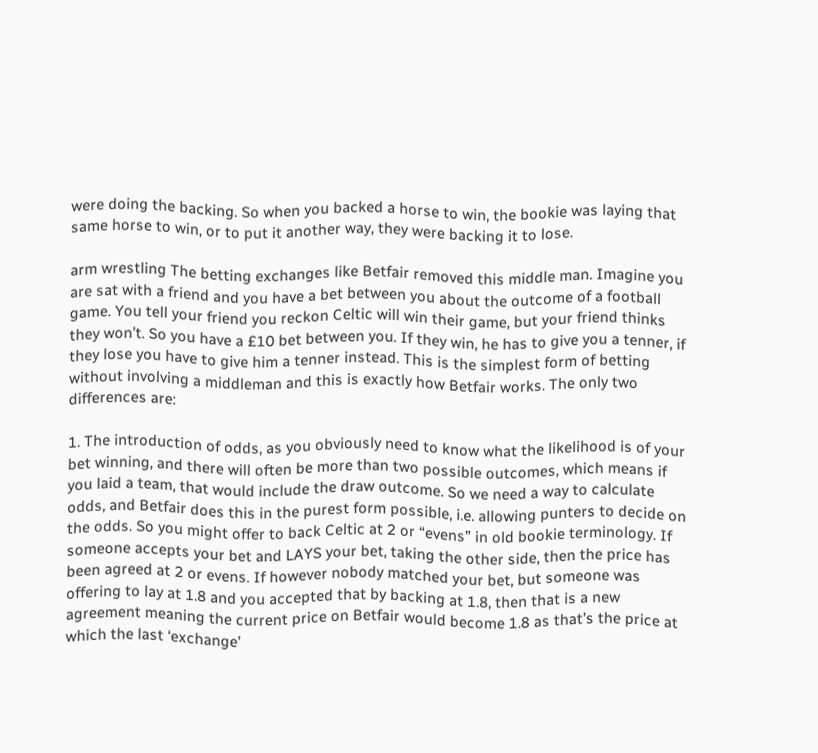were doing the backing. So when you backed a horse to win, the bookie was laying that same horse to win, or to put it another way, they were backing it to lose.

arm wrestling The betting exchanges like Betfair removed this middle man. Imagine you are sat with a friend and you have a bet between you about the outcome of a football game. You tell your friend you reckon Celtic will win their game, but your friend thinks they won’t. So you have a £10 bet between you. If they win, he has to give you a tenner, if they lose you have to give him a tenner instead. This is the simplest form of betting without involving a middleman and this is exactly how Betfair works. The only two differences are:

1. The introduction of odds, as you obviously need to know what the likelihood is of your bet winning, and there will often be more than two possible outcomes, which means if you laid a team, that would include the draw outcome. So we need a way to calculate odds, and Betfair does this in the purest form possible, i.e. allowing punters to decide on the odds. So you might offer to back Celtic at 2 or “evens” in old bookie terminology. If someone accepts your bet and LAYS your bet, taking the other side, then the price has been agreed at 2 or evens. If however nobody matched your bet, but someone was offering to lay at 1.8 and you accepted that by backing at 1.8, then that is a new agreement meaning the current price on Betfair would become 1.8 as that’s the price at which the last ‘exchange’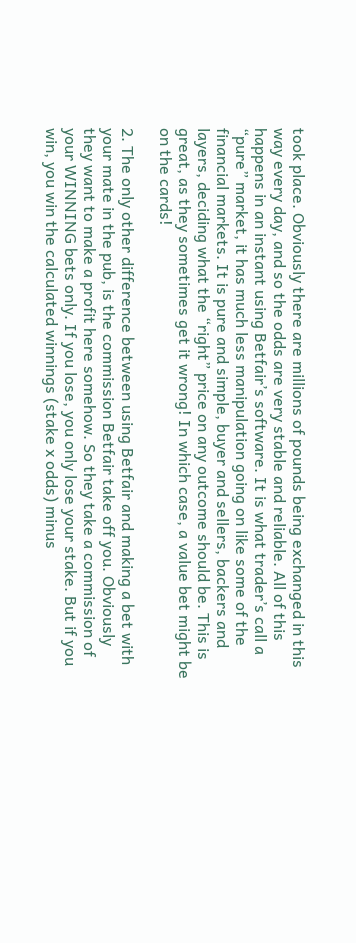took place. Obviously there are millions of pounds being exchanged in this way every day, and so the odds are very stable and reliable. All of this happens in an instant using Betfair’s software. It is what trader’s call a “pure” market, it has much less manipulation going on like some of the financial markets. It is pure and simple, buyer and sellers, backers and layers, deciding what the “right” price on any outcome should be. This is great, as they sometimes get it wrong! In which case, a value bet might be on the cards!

2. The only other difference between using Betfair and making a bet with your mate in the pub, is the commission Betfair take off you. Obviously they want to make a profit here somehow. So they take a commission of your WINNING bets only. If you lose, you only lose your stake. But if you win, you win the calculated winnings (stake x odds) minus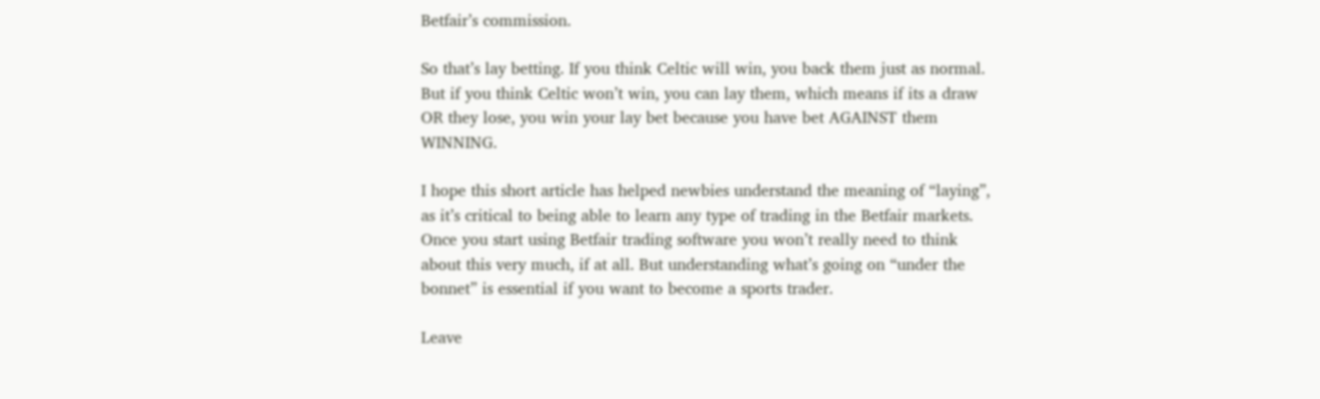Betfair’s commission.

So that’s lay betting. If you think Celtic will win, you back them just as normal. But if you think Celtic won’t win, you can lay them, which means if its a draw OR they lose, you win your lay bet because you have bet AGAINST them WINNING.

I hope this short article has helped newbies understand the meaning of “laying”, as it’s critical to being able to learn any type of trading in the Betfair markets. Once you start using Betfair trading software you won’t really need to think about this very much, if at all. But understanding what’s going on “under the bonnet” is essential if you want to become a sports trader.

Leave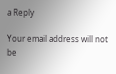a Reply

Your email address will not be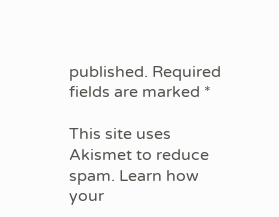published. Required fields are marked *

This site uses Akismet to reduce spam. Learn how your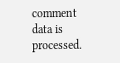comment data is processed.